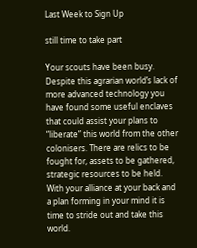Last Week to Sign Up

still time to take part

Your scouts have been busy. Despite this agrarian world’s lack of more advanced technology you have found some useful enclaves that could assist your plans to “liberate” this world from the other colonisers. There are relics to be fought for, assets to be gathered, strategic resources to be held. With your alliance at your back and a plan forming in your mind it is time to stride out and take this world.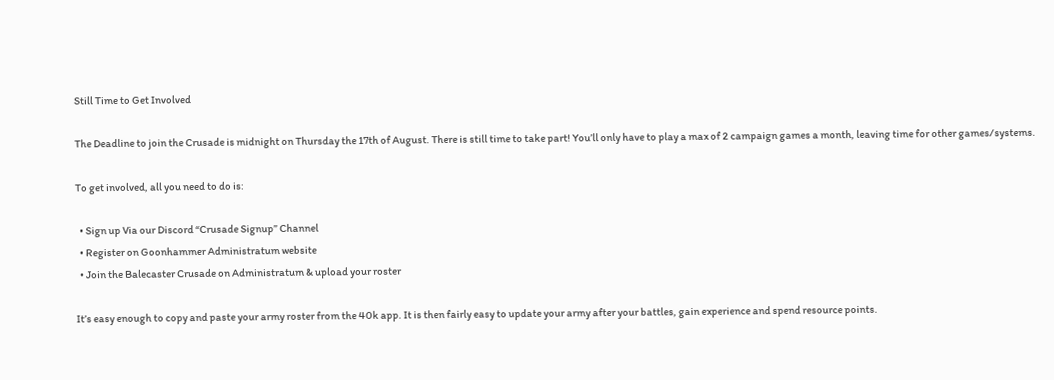Still Time to Get Involved

The Deadline to join the Crusade is midnight on Thursday the 17th of August. There is still time to take part! You’ll only have to play a max of 2 campaign games a month, leaving time for other games/systems.

To get involved, all you need to do is:

  • Sign up Via our Discord “Crusade Signup” Channel
  • Register on Goonhammer Administratum website
  • Join the Balecaster Crusade on Administratum & upload your roster

It’s easy enough to copy and paste your army roster from the 40k app. It is then fairly easy to update your army after your battles, gain experience and spend resource points.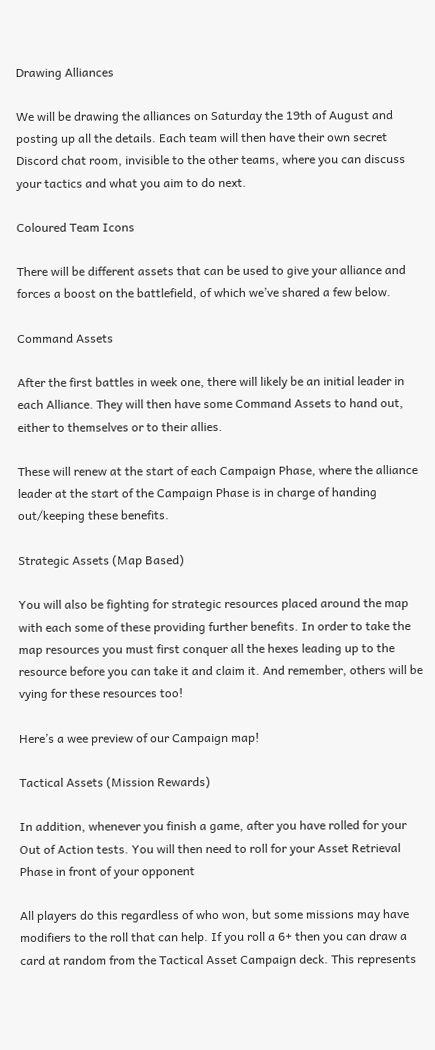Drawing Alliances

We will be drawing the alliances on Saturday the 19th of August and posting up all the details. Each team will then have their own secret Discord chat room, invisible to the other teams, where you can discuss your tactics and what you aim to do next.

Coloured Team Icons

There will be different assets that can be used to give your alliance and forces a boost on the battlefield, of which we’ve shared a few below.

Command Assets

After the first battles in week one, there will likely be an initial leader in each Alliance. They will then have some Command Assets to hand out, either to themselves or to their allies.

These will renew at the start of each Campaign Phase, where the alliance leader at the start of the Campaign Phase is in charge of handing out/keeping these benefits.

Strategic Assets (Map Based)

You will also be fighting for strategic resources placed around the map with each some of these providing further benefits. In order to take the map resources you must first conquer all the hexes leading up to the resource before you can take it and claim it. And remember, others will be vying for these resources too!

Here’s a wee preview of our Campaign map!

Tactical Assets (Mission Rewards)

In addition, whenever you finish a game, after you have rolled for your Out of Action tests. You will then need to roll for your Asset Retrieval Phase in front of your opponent

All players do this regardless of who won, but some missions may have modifiers to the roll that can help. If you roll a 6+ then you can draw a card at random from the Tactical Asset Campaign deck. This represents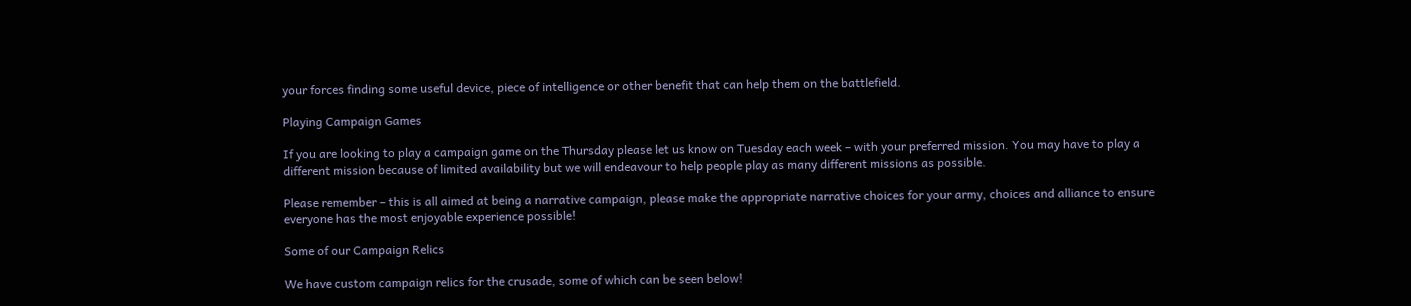your forces finding some useful device, piece of intelligence or other benefit that can help them on the battlefield.

Playing Campaign Games

If you are looking to play a campaign game on the Thursday please let us know on Tuesday each week – with your preferred mission. You may have to play a different mission because of limited availability but we will endeavour to help people play as many different missions as possible.

Please remember – this is all aimed at being a narrative campaign, please make the appropriate narrative choices for your army, choices and alliance to ensure everyone has the most enjoyable experience possible!

Some of our Campaign Relics

We have custom campaign relics for the crusade, some of which can be seen below!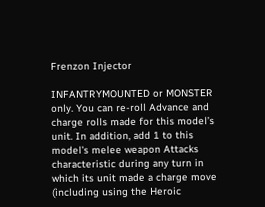Frenzon Injector

INFANTRYMOUNTED or MONSTER only. You can re-roll Advance and charge rolls made for this model’s unit. In addition, add 1 to this model’s melee weapon Attacks characteristic during any turn in which its unit made a charge move (including using the Heroic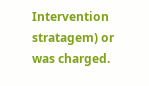Intervention stratagem) or was charged.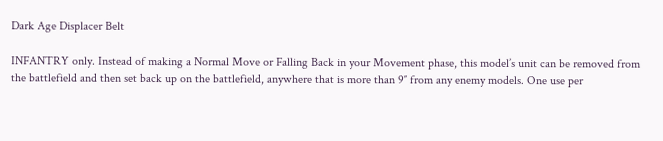Dark Age Displacer Belt

INFANTRY only. Instead of making a Normal Move or Falling Back in your Movement phase, this model’s unit can be removed from the battlefield and then set back up on the battlefield, anywhere that is more than 9″ from any enemy models. One use per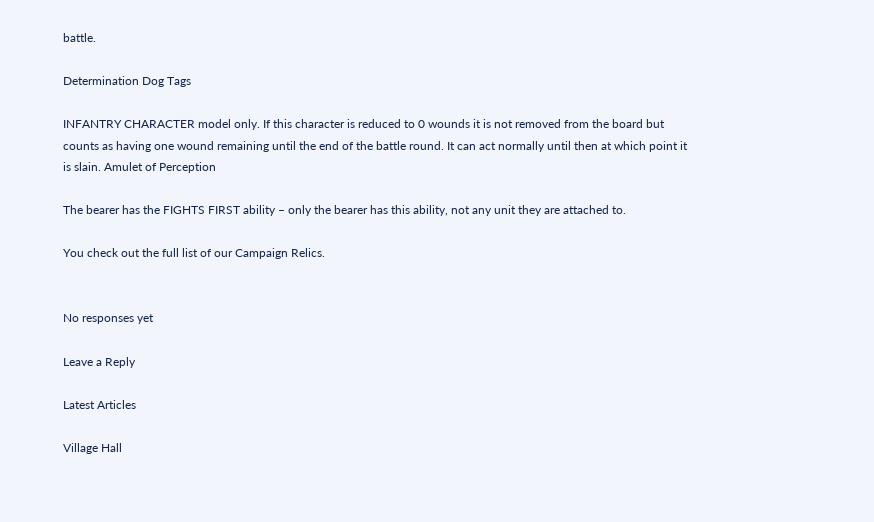battle.

Determination Dog Tags

INFANTRY CHARACTER model only. If this character is reduced to 0 wounds it is not removed from the board but counts as having one wound remaining until the end of the battle round. It can act normally until then at which point it is slain. Amulet of Perception

The bearer has the FIGHTS FIRST ability – only the bearer has this ability, not any unit they are attached to.

You check out the full list of our Campaign Relics.


No responses yet

Leave a Reply

Latest Articles

Village Hall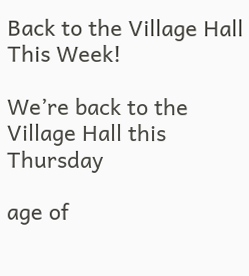Back to the Village Hall This Week!

We’re back to the Village Hall this Thursday

age of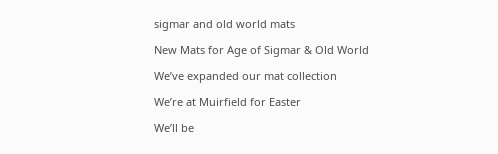sigmar and old world mats

New Mats for Age of Sigmar & Old World

We’ve expanded our mat collection

We’re at Muirfield for Easter

We’ll be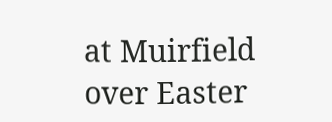at Muirfield over Easter